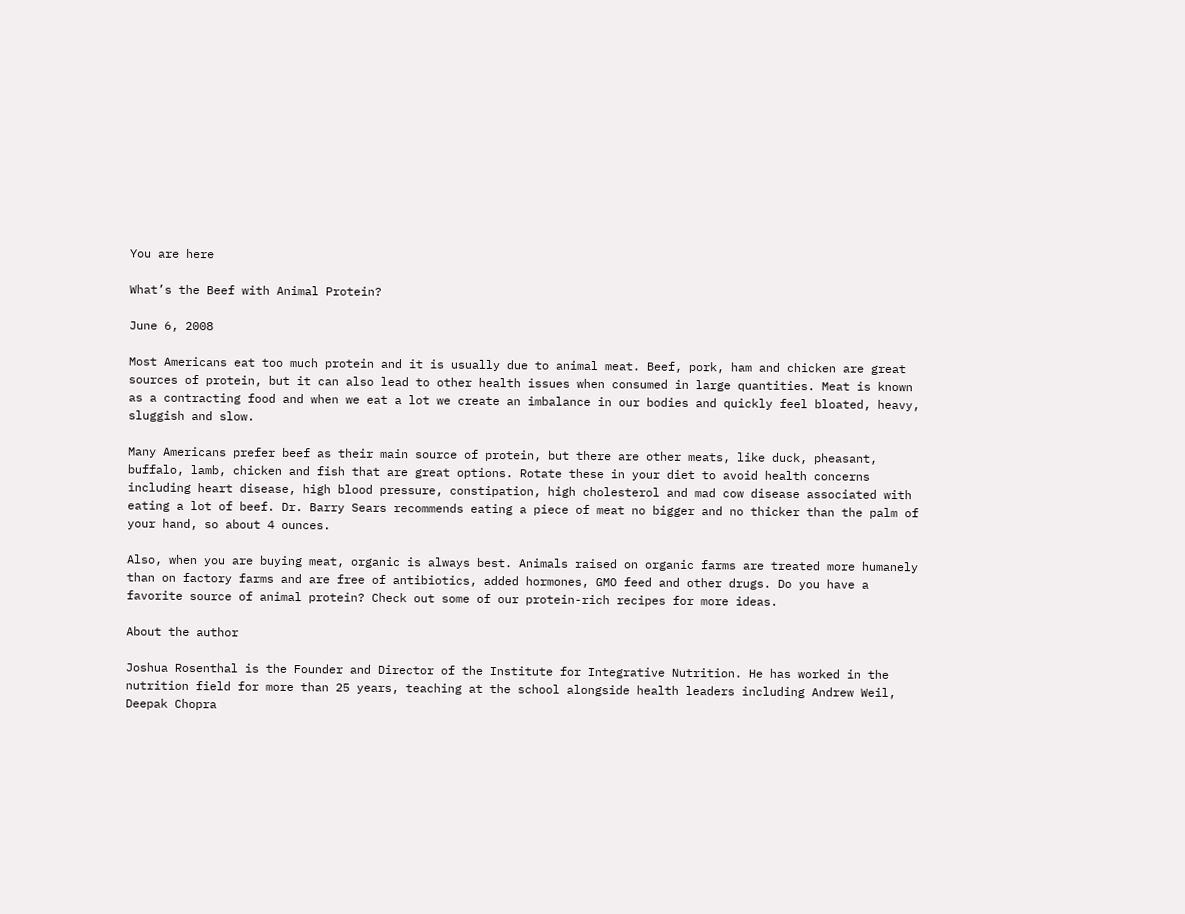You are here

What’s the Beef with Animal Protein?

June 6, 2008

Most Americans eat too much protein and it is usually due to animal meat. Beef, pork, ham and chicken are great sources of protein, but it can also lead to other health issues when consumed in large quantities. Meat is known as a contracting food and when we eat a lot we create an imbalance in our bodies and quickly feel bloated, heavy, sluggish and slow.

Many Americans prefer beef as their main source of protein, but there are other meats, like duck, pheasant, buffalo, lamb, chicken and fish that are great options. Rotate these in your diet to avoid health concerns including heart disease, high blood pressure, constipation, high cholesterol and mad cow disease associated with eating a lot of beef. Dr. Barry Sears recommends eating a piece of meat no bigger and no thicker than the palm of your hand, so about 4 ounces.

Also, when you are buying meat, organic is always best. Animals raised on organic farms are treated more humanely than on factory farms and are free of antibiotics, added hormones, GMO feed and other drugs. Do you have a favorite source of animal protein? Check out some of our protein-rich recipes for more ideas.

About the author

Joshua Rosenthal is the Founder and Director of the Institute for Integrative Nutrition. He has worked in the nutrition field for more than 25 years, teaching at the school alongside health leaders including Andrew Weil, Deepak Chopra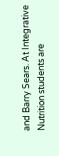and Barry Sears. At Integrative Nutrition students are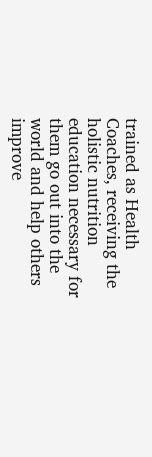trained as Health Coaches, receiving the holistic nutrition education necessary for them go out into the world and help others improve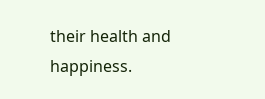their health and happiness.